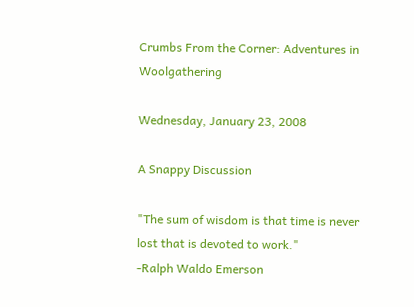Crumbs From the Corner: Adventures in Woolgathering

Wednesday, January 23, 2008

A Snappy Discussion

"The sum of wisdom is that time is never lost that is devoted to work."
-Ralph Waldo Emerson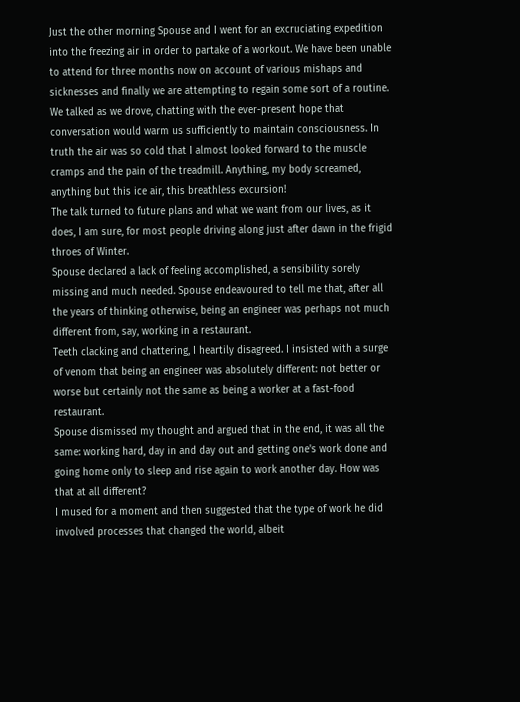Just the other morning Spouse and I went for an excruciating expedition into the freezing air in order to partake of a workout. We have been unable to attend for three months now on account of various mishaps and sicknesses and finally we are attempting to regain some sort of a routine. We talked as we drove, chatting with the ever-present hope that conversation would warm us sufficiently to maintain consciousness. In truth the air was so cold that I almost looked forward to the muscle cramps and the pain of the treadmill. Anything, my body screamed, anything but this ice air, this breathless excursion!
The talk turned to future plans and what we want from our lives, as it does, I am sure, for most people driving along just after dawn in the frigid throes of Winter.
Spouse declared a lack of feeling accomplished, a sensibility sorely missing and much needed. Spouse endeavoured to tell me that, after all the years of thinking otherwise, being an engineer was perhaps not much different from, say, working in a restaurant.
Teeth clacking and chattering, I heartily disagreed. I insisted with a surge of venom that being an engineer was absolutely different: not better or worse but certainly not the same as being a worker at a fast-food restaurant.
Spouse dismissed my thought and argued that in the end, it was all the same: working hard, day in and day out and getting one's work done and going home only to sleep and rise again to work another day. How was that at all different?
I mused for a moment and then suggested that the type of work he did involved processes that changed the world, albeit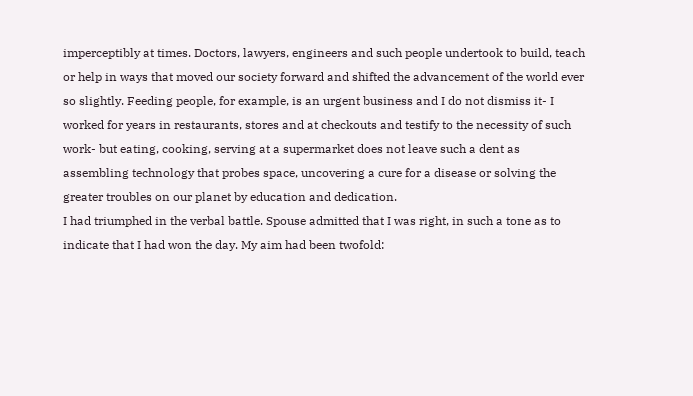imperceptibly at times. Doctors, lawyers, engineers and such people undertook to build, teach or help in ways that moved our society forward and shifted the advancement of the world ever so slightly. Feeding people, for example, is an urgent business and I do not dismiss it- I worked for years in restaurants, stores and at checkouts and testify to the necessity of such work- but eating, cooking, serving at a supermarket does not leave such a dent as assembling technology that probes space, uncovering a cure for a disease or solving the greater troubles on our planet by education and dedication.
I had triumphed in the verbal battle. Spouse admitted that I was right, in such a tone as to indicate that I had won the day. My aim had been twofold: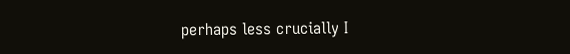perhaps less crucially I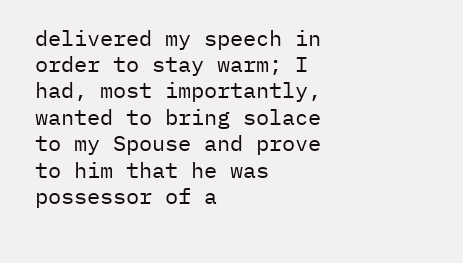delivered my speech in order to stay warm; I had, most importantly, wanted to bring solace to my Spouse and prove to him that he was possessor of a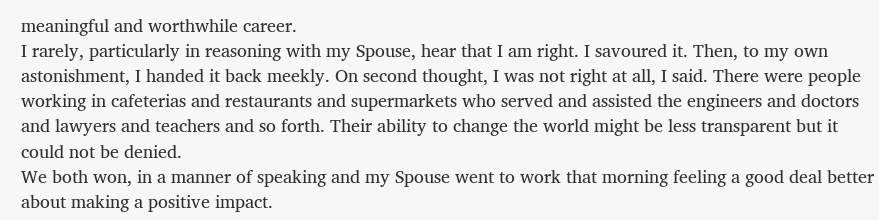meaningful and worthwhile career.
I rarely, particularly in reasoning with my Spouse, hear that I am right. I savoured it. Then, to my own astonishment, I handed it back meekly. On second thought, I was not right at all, I said. There were people working in cafeterias and restaurants and supermarkets who served and assisted the engineers and doctors and lawyers and teachers and so forth. Their ability to change the world might be less transparent but it could not be denied.
We both won, in a manner of speaking and my Spouse went to work that morning feeling a good deal better about making a positive impact.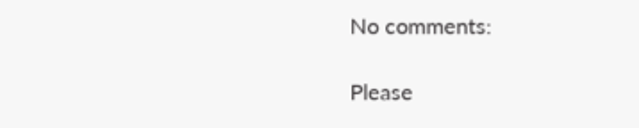No comments:

Please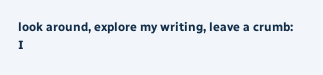look around, explore my writing, leave a crumb:
I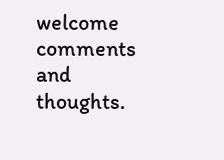welcome comments and thoughts.